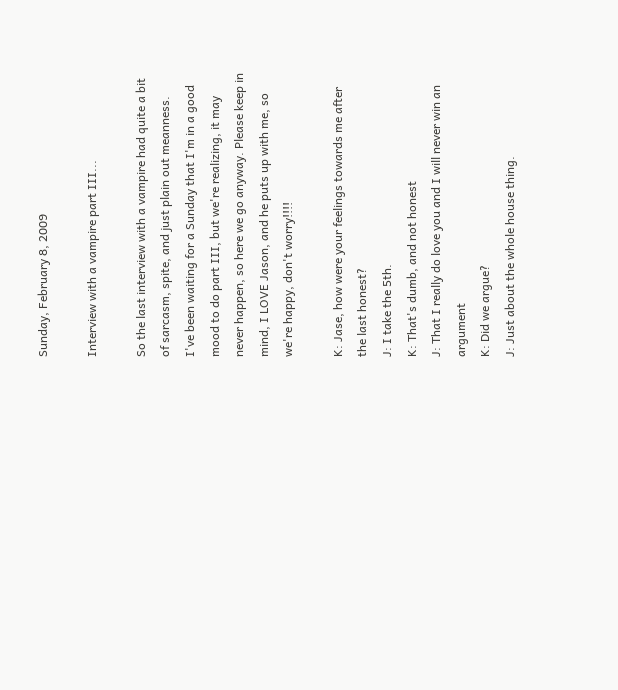Sunday, February 8, 2009

Interview with a vampire part III...

So the last interview with a vampire had quite a bit of sarcasm, spite, and just plain out meanness. I've been waiting for a Sunday that I'm in a good mood to do part III, but we're realizing, it may never happen, so here we go anyway. Please keep in mind, I LOVE Jason, and he puts up with me, so we're happy, don't worry!!!!

K: Jase, how were your feelings towards me after the last honest?
J: I take the 5th.
K: That's dumb, and not honest
J: That I really do love you and I will never win an argument
K: Did we argue?
J: Just about the whole house thing.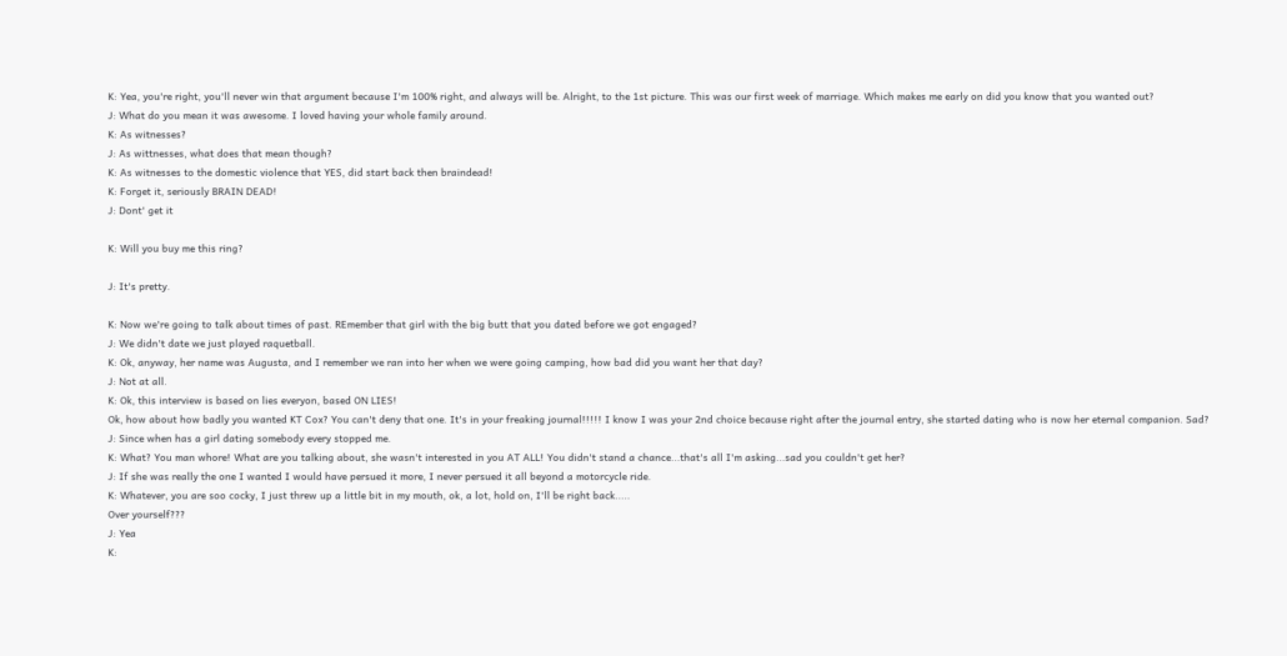K: Yea, you're right, you'll never win that argument because I'm 100% right, and always will be. Alright, to the 1st picture. This was our first week of marriage. Which makes me early on did you know that you wanted out?
J: What do you mean it was awesome. I loved having your whole family around.
K: As witnesses?
J: As wittnesses, what does that mean though?
K: As witnesses to the domestic violence that YES, did start back then braindead!
K: Forget it, seriously BRAIN DEAD!
J: Dont' get it

K: Will you buy me this ring?

J: It's pretty.

K: Now we're going to talk about times of past. REmember that girl with the big butt that you dated before we got engaged?
J: We didn't date we just played raquetball.
K: Ok, anyway, her name was Augusta, and I remember we ran into her when we were going camping, how bad did you want her that day?
J: Not at all.
K: Ok, this interview is based on lies everyon, based ON LIES!
Ok, how about how badly you wanted KT Cox? You can't deny that one. It's in your freaking journal!!!!! I know I was your 2nd choice because right after the journal entry, she started dating who is now her eternal companion. Sad?
J: Since when has a girl dating somebody every stopped me.
K: What? You man whore! What are you talking about, she wasn't interested in you AT ALL! You didn't stand a chance...that's all I'm asking...sad you couldn't get her?
J: If she was really the one I wanted I would have persued it more, I never persued it all beyond a motorcycle ride.
K: Whatever, you are soo cocky, I just threw up a little bit in my mouth, ok, a lot, hold on, I'll be right back.....
Over yourself???
J: Yea
K: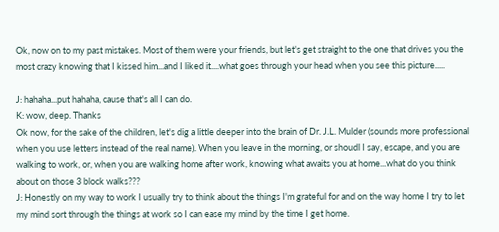Ok, now on to my past mistakes. Most of them were your friends, but let's get straight to the one that drives you the most crazy knowing that I kissed him...and I liked it....what goes through your head when you see this picture.....

J: hahaha...put hahaha, cause that's all I can do.
K: wow, deep. Thanks
Ok now, for the sake of the children, let's dig a little deeper into the brain of Dr. J.L. Mulder (sounds more professional when you use letters instead of the real name). When you leave in the morning, or shoudl I say, escape, and you are walking to work, or, when you are walking home after work, knowing what awaits you at home...what do you think about on those 3 block walks???
J: Honestly on my way to work I usually try to think about the things I'm grateful for and on the way home I try to let my mind sort through the things at work so I can ease my mind by the time I get home.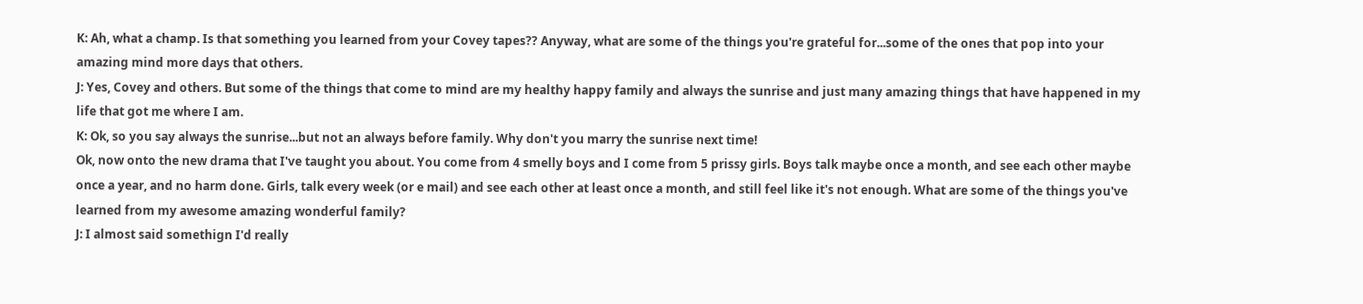K: Ah, what a champ. Is that something you learned from your Covey tapes?? Anyway, what are some of the things you're grateful for...some of the ones that pop into your amazing mind more days that others.
J: Yes, Covey and others. But some of the things that come to mind are my healthy happy family and always the sunrise and just many amazing things that have happened in my life that got me where I am.
K: Ok, so you say always the sunrise...but not an always before family. Why don't you marry the sunrise next time!
Ok, now onto the new drama that I've taught you about. You come from 4 smelly boys and I come from 5 prissy girls. Boys talk maybe once a month, and see each other maybe once a year, and no harm done. Girls, talk every week (or e mail) and see each other at least once a month, and still feel like it's not enough. What are some of the things you've learned from my awesome amazing wonderful family?
J: I almost said somethign I'd really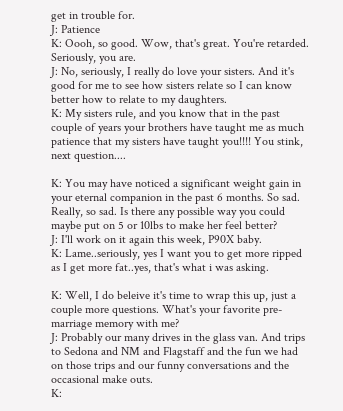get in trouble for.
J: Patience
K: Oooh, so good. Wow, that's great. You're retarded. Seriously, you are.
J: No, seriously, I really do love your sisters. And it's good for me to see how sisters relate so I can know better how to relate to my daughters.
K: My sisters rule, and you know that in the past couple of years your brothers have taught me as much patience that my sisters have taught you!!!! You stink, next question....

K: You may have noticed a significant weight gain in your eternal companion in the past 6 months. So sad. Really, so sad. Is there any possible way you could maybe put on 5 or 10lbs to make her feel better?
J: I'll work on it again this week, P90X baby.
K: Lame..seriously, yes I want you to get more ripped as I get more fat..yes, that's what i was asking.

K: Well, I do beleive it's time to wrap this up, just a couple more questions. What's your favorite pre-marriage memory with me?
J: Probably our many drives in the glass van. And trips to Sedona and NM and Flagstaff and the fun we had on those trips and our funny conversations and the occasional make outs.
K: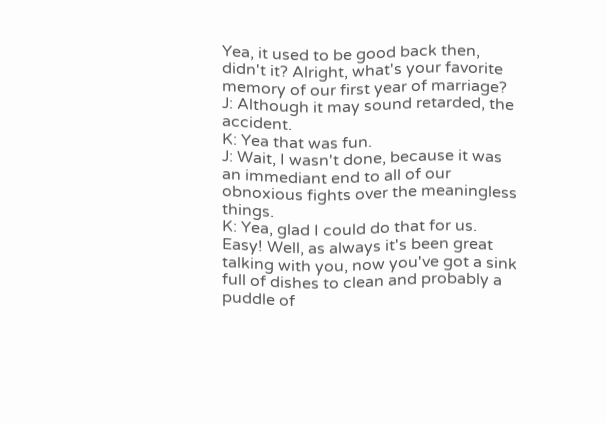Yea, it used to be good back then, didn't it? Alright, what's your favorite memory of our first year of marriage?
J: Although it may sound retarded, the accident.
K: Yea that was fun.
J: Wait, I wasn't done, because it was an immediant end to all of our obnoxious fights over the meaningless things.
K: Yea, glad I could do that for us. Easy! Well, as always it's been great talking with you, now you've got a sink full of dishes to clean and probably a puddle of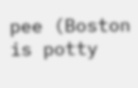pee (Boston is potty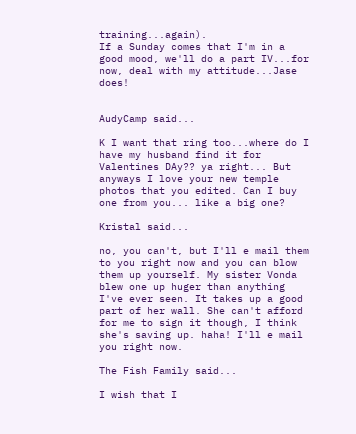training...again).
If a Sunday comes that I'm in a good mood, we'll do a part IV...for now, deal with my attitude...Jase does!


AudyCamp said...

K I want that ring too...where do I have my husband find it for Valentines DAy?? ya right... But anyways I love your new temple photos that you edited. Can I buy one from you... like a big one?

Kristal said...

no, you can't, but I'll e mail them to you right now and you can blow them up yourself. My sister Vonda blew one up huger than anything I've ever seen. It takes up a good part of her wall. She can't afford for me to sign it though, I think she's saving up. haha! I'll e mail you right now.

The Fish Family said...

I wish that I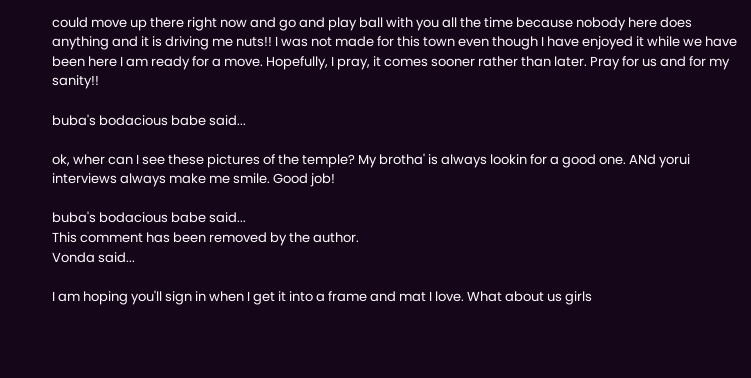could move up there right now and go and play ball with you all the time because nobody here does anything and it is driving me nuts!! I was not made for this town even though I have enjoyed it while we have been here I am ready for a move. Hopefully, I pray, it comes sooner rather than later. Pray for us and for my sanity!!

buba's bodacious babe said...

ok, wher can I see these pictures of the temple? My brotha' is always lookin for a good one. ANd yorui interviews always make me smile. Good job!

buba's bodacious babe said...
This comment has been removed by the author.
Vonda said...

I am hoping you'll sign in when I get it into a frame and mat I love. What about us girls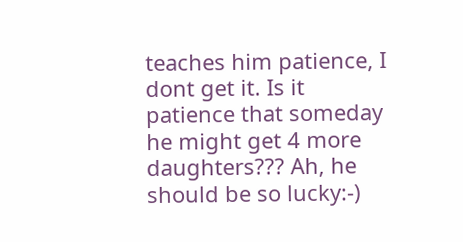teaches him patience, I dont get it. Is it patience that someday he might get 4 more daughters??? Ah, he should be so lucky:-)